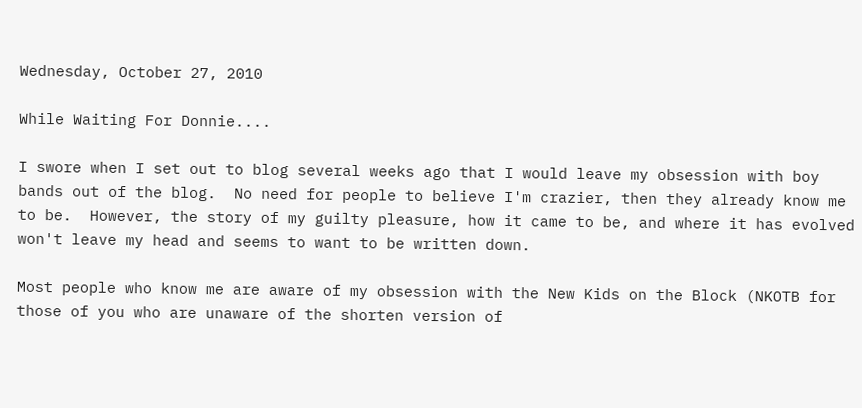Wednesday, October 27, 2010

While Waiting For Donnie....

I swore when I set out to blog several weeks ago that I would leave my obsession with boy bands out of the blog.  No need for people to believe I'm crazier, then they already know me to be.  However, the story of my guilty pleasure, how it came to be, and where it has evolved won't leave my head and seems to want to be written down.

Most people who know me are aware of my obsession with the New Kids on the Block (NKOTB for those of you who are unaware of the shorten version of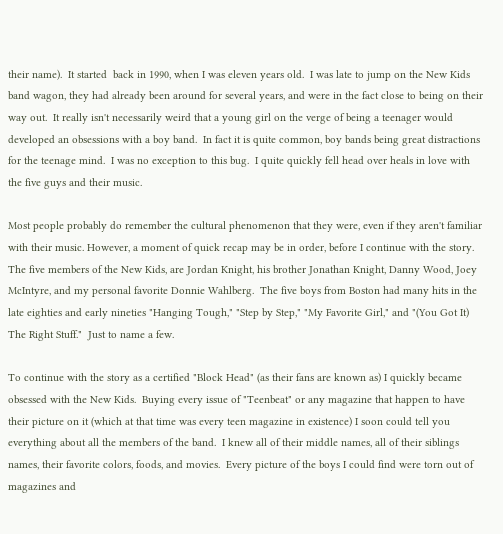their name).  It started  back in 1990, when I was eleven years old.  I was late to jump on the New Kids band wagon, they had already been around for several years, and were in the fact close to being on their way out.  It really isn't necessarily weird that a young girl on the verge of being a teenager would developed an obsessions with a boy band.  In fact it is quite common, boy bands being great distractions for the teenage mind.  I was no exception to this bug.  I quite quickly fell head over heals in love with the five guys and their music.

Most people probably do remember the cultural phenomenon that they were, even if they aren't familiar with their music. However, a moment of quick recap may be in order, before I continue with the story.  The five members of the New Kids, are Jordan Knight, his brother Jonathan Knight, Danny Wood, Joey McIntyre, and my personal favorite Donnie Wahlberg.  The five boys from Boston had many hits in the late eighties and early nineties "Hanging Tough," "Step by Step," "My Favorite Girl," and "(You Got It) The Right Stuff."  Just to name a few.

To continue with the story as a certified "Block Head" (as their fans are known as) I quickly became obsessed with the New Kids.  Buying every issue of "Teenbeat" or any magazine that happen to have their picture on it (which at that time was every teen magazine in existence) I soon could tell you everything about all the members of the band.  I knew all of their middle names, all of their siblings names, their favorite colors, foods, and movies.  Every picture of the boys I could find were torn out of magazines and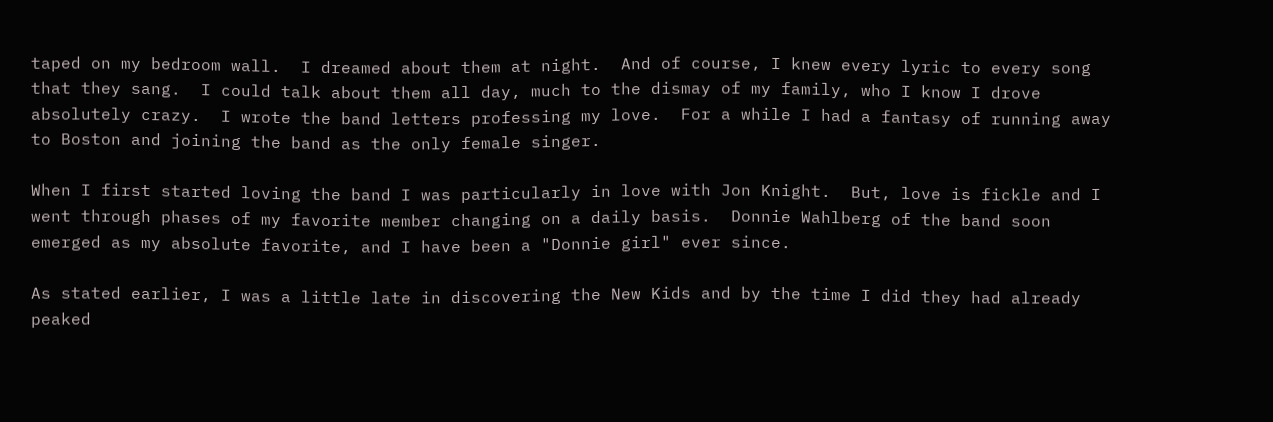taped on my bedroom wall.  I dreamed about them at night.  And of course, I knew every lyric to every song that they sang.  I could talk about them all day, much to the dismay of my family, who I know I drove absolutely crazy.  I wrote the band letters professing my love.  For a while I had a fantasy of running away to Boston and joining the band as the only female singer.

When I first started loving the band I was particularly in love with Jon Knight.  But, love is fickle and I went through phases of my favorite member changing on a daily basis.  Donnie Wahlberg of the band soon emerged as my absolute favorite, and I have been a "Donnie girl" ever since.

As stated earlier, I was a little late in discovering the New Kids and by the time I did they had already peaked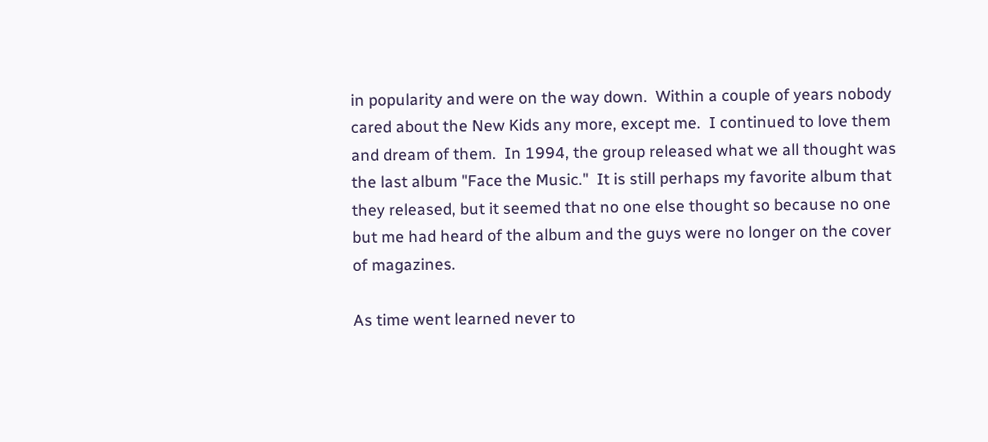in popularity and were on the way down.  Within a couple of years nobody cared about the New Kids any more, except me.  I continued to love them and dream of them.  In 1994, the group released what we all thought was the last album "Face the Music."  It is still perhaps my favorite album that they released, but it seemed that no one else thought so because no one but me had heard of the album and the guys were no longer on the cover of magazines.

As time went learned never to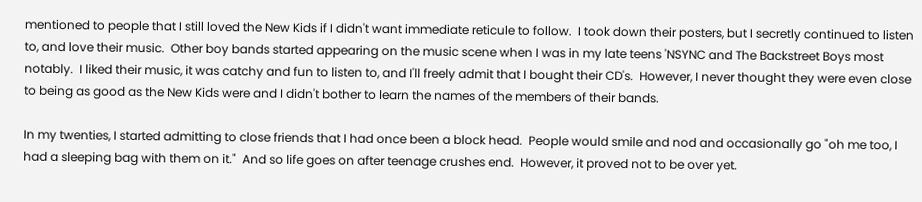mentioned to people that I still loved the New Kids if I didn't want immediate reticule to follow.  I took down their posters, but I secretly continued to listen to, and love their music.  Other boy bands started appearing on the music scene when I was in my late teens 'NSYNC and The Backstreet Boys most notably.  I liked their music, it was catchy and fun to listen to, and I'll freely admit that I bought their CD's.  However, I never thought they were even close to being as good as the New Kids were and I didn't bother to learn the names of the members of their bands.

In my twenties, I started admitting to close friends that I had once been a block head.  People would smile and nod and occasionally go "oh me too, I had a sleeping bag with them on it."  And so life goes on after teenage crushes end.  However, it proved not to be over yet.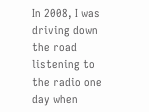In 2008, I was driving down the road listening to the radio one day when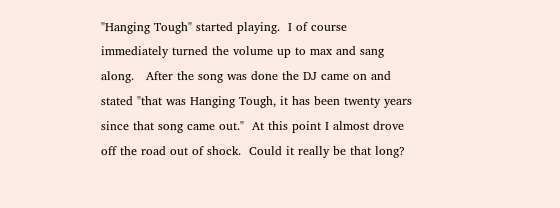"Hanging Tough" started playing.  I of course immediately turned the volume up to max and sang along.   After the song was done the DJ came on and stated "that was Hanging Tough, it has been twenty years since that song came out."  At this point I almost drove off the road out of shock.  Could it really be that long?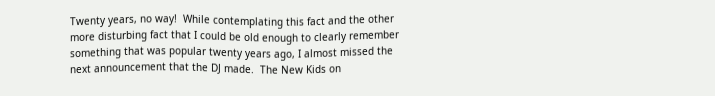Twenty years, no way!  While contemplating this fact and the other more disturbing fact that I could be old enough to clearly remember something that was popular twenty years ago, I almost missed the next announcement that the DJ made.  The New Kids on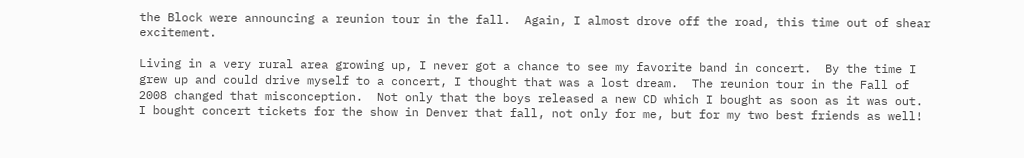the Block were announcing a reunion tour in the fall.  Again, I almost drove off the road, this time out of shear excitement.

Living in a very rural area growing up, I never got a chance to see my favorite band in concert.  By the time I grew up and could drive myself to a concert, I thought that was a lost dream.  The reunion tour in the Fall of 2008 changed that misconception.  Not only that the boys released a new CD which I bought as soon as it was out.  I bought concert tickets for the show in Denver that fall, not only for me, but for my two best friends as well!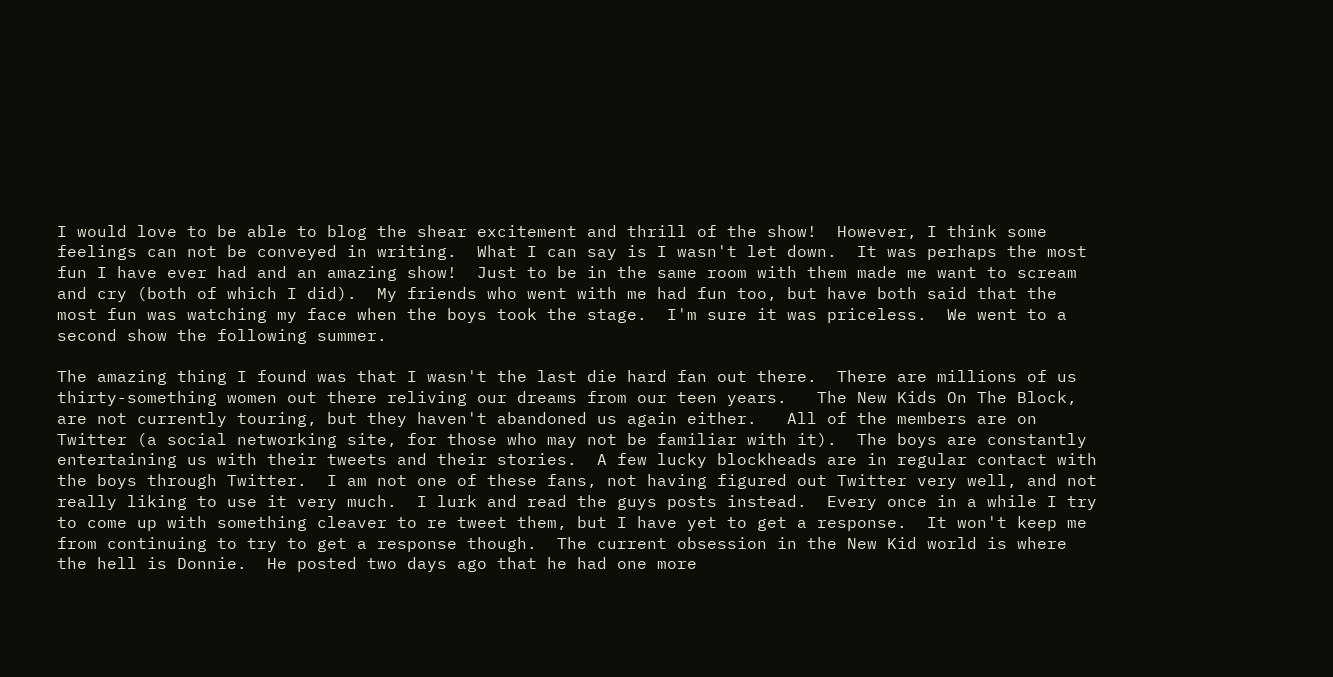I would love to be able to blog the shear excitement and thrill of the show!  However, I think some feelings can not be conveyed in writing.  What I can say is I wasn't let down.  It was perhaps the most fun I have ever had and an amazing show!  Just to be in the same room with them made me want to scream and cry (both of which I did).  My friends who went with me had fun too, but have both said that the most fun was watching my face when the boys took the stage.  I'm sure it was priceless.  We went to a second show the following summer.

The amazing thing I found was that I wasn't the last die hard fan out there.  There are millions of us thirty-something women out there reliving our dreams from our teen years.   The New Kids On The Block, are not currently touring, but they haven't abandoned us again either.   All of the members are on Twitter (a social networking site, for those who may not be familiar with it).  The boys are constantly entertaining us with their tweets and their stories.  A few lucky blockheads are in regular contact with the boys through Twitter.  I am not one of these fans, not having figured out Twitter very well, and not really liking to use it very much.  I lurk and read the guys posts instead.  Every once in a while I try to come up with something cleaver to re tweet them, but I have yet to get a response.  It won't keep me from continuing to try to get a response though.  The current obsession in the New Kid world is where the hell is Donnie.  He posted two days ago that he had one more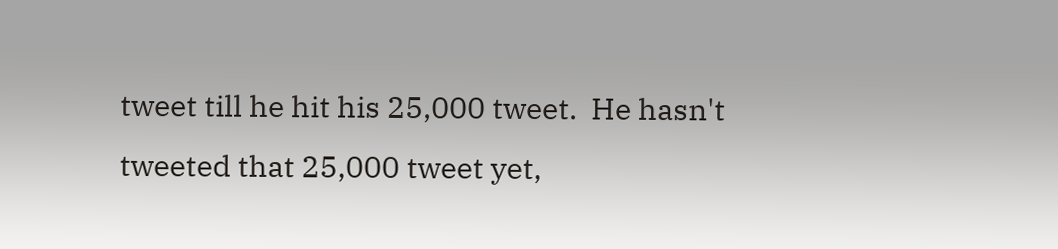tweet till he hit his 25,000 tweet.  He hasn't tweeted that 25,000 tweet yet,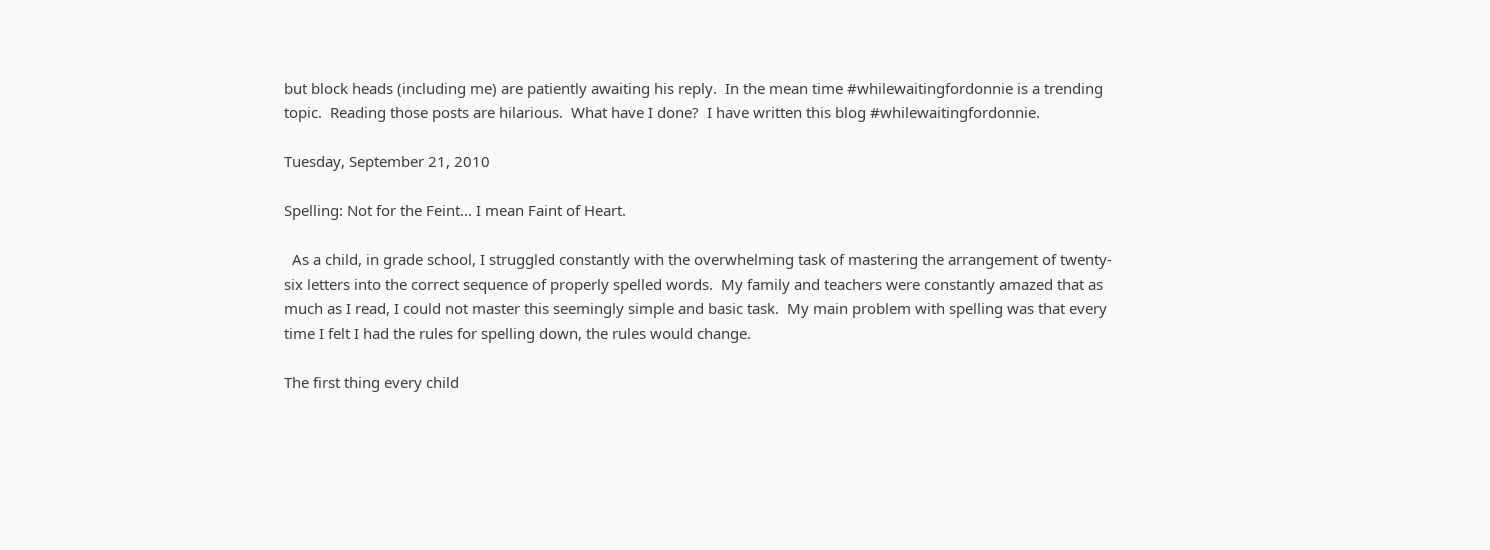but block heads (including me) are patiently awaiting his reply.  In the mean time #whilewaitingfordonnie is a trending topic.  Reading those posts are hilarious.  What have I done?  I have written this blog #whilewaitingfordonnie.

Tuesday, September 21, 2010

Spelling: Not for the Feint... I mean Faint of Heart.

  As a child, in grade school, I struggled constantly with the overwhelming task of mastering the arrangement of twenty-six letters into the correct sequence of properly spelled words.  My family and teachers were constantly amazed that as much as I read, I could not master this seemingly simple and basic task.  My main problem with spelling was that every time I felt I had the rules for spelling down, the rules would change.

The first thing every child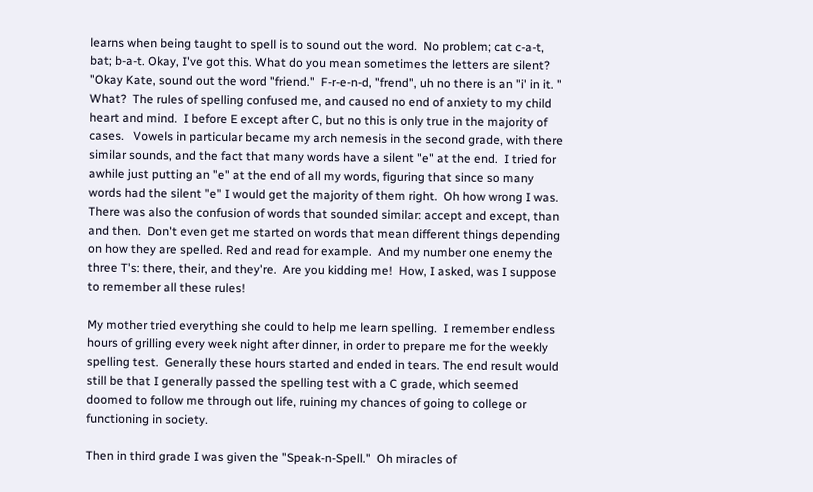learns when being taught to spell is to sound out the word.  No problem; cat c-a-t, bat; b-a-t. Okay, I've got this. What do you mean sometimes the letters are silent?  "Okay Kate, sound out the word "friend."  F-r-e-n-d, "frend", uh no there is an "i' in it. " What?  The rules of spelling confused me, and caused no end of anxiety to my child heart and mind.  I before E except after C, but no this is only true in the majority of cases.   Vowels in particular became my arch nemesis in the second grade, with there similar sounds, and the fact that many words have a silent "e" at the end.  I tried for awhile just putting an "e" at the end of all my words, figuring that since so many words had the silent "e" I would get the majority of them right.  Oh how wrong I was.  There was also the confusion of words that sounded similar: accept and except, than and then.  Don't even get me started on words that mean different things depending on how they are spelled. Red and read for example.  And my number one enemy the three T's: there, their, and they're.  Are you kidding me!  How, I asked, was I suppose to remember all these rules!

My mother tried everything she could to help me learn spelling.  I remember endless hours of grilling every week night after dinner, in order to prepare me for the weekly spelling test.  Generally these hours started and ended in tears. The end result would still be that I generally passed the spelling test with a C grade, which seemed doomed to follow me through out life, ruining my chances of going to college or functioning in society.

Then in third grade I was given the "Speak-n-Spell."  Oh miracles of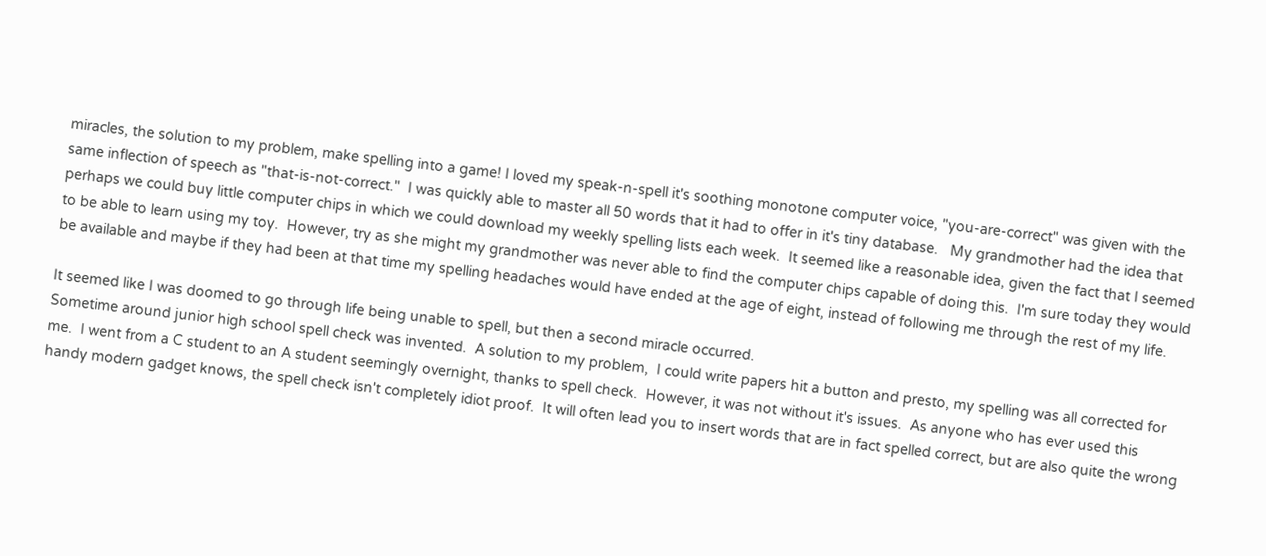miracles, the solution to my problem, make spelling into a game! I loved my speak-n-spell it's soothing monotone computer voice, "you-are-correct" was given with the same inflection of speech as "that-is-not-correct."  I was quickly able to master all 50 words that it had to offer in it's tiny database.   My grandmother had the idea that perhaps we could buy little computer chips in which we could download my weekly spelling lists each week.  It seemed like a reasonable idea, given the fact that I seemed to be able to learn using my toy.  However, try as she might my grandmother was never able to find the computer chips capable of doing this.  I'm sure today they would be available and maybe if they had been at that time my spelling headaches would have ended at the age of eight, instead of following me through the rest of my life.

It seemed like I was doomed to go through life being unable to spell, but then a second miracle occurred.
Sometime around junior high school spell check was invented.  A solution to my problem,  I could write papers hit a button and presto, my spelling was all corrected for me.  I went from a C student to an A student seemingly overnight, thanks to spell check.  However, it was not without it's issues.  As anyone who has ever used this handy modern gadget knows, the spell check isn't completely idiot proof.  It will often lead you to insert words that are in fact spelled correct, but are also quite the wrong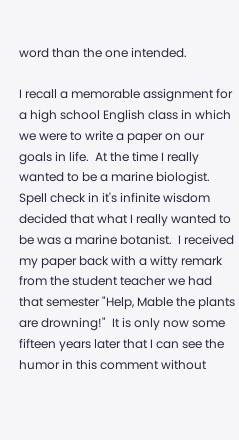word than the one intended.

I recall a memorable assignment for a high school English class in which we were to write a paper on our goals in life.  At the time I really wanted to be a marine biologist.  Spell check in it's infinite wisdom decided that what I really wanted to be was a marine botanist.  I received my paper back with a witty remark from the student teacher we had that semester "Help, Mable the plants are drowning!"  It is only now some fifteen years later that I can see the humor in this comment without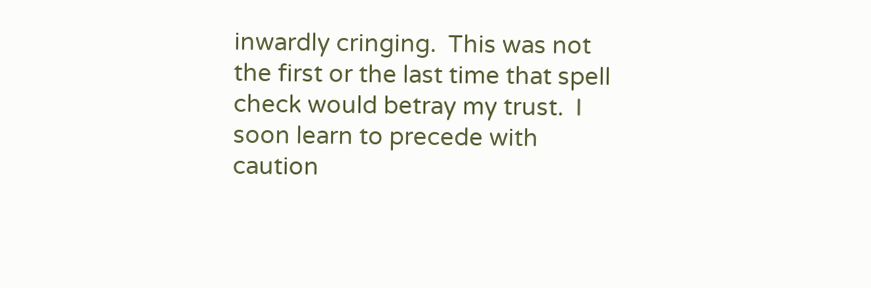inwardly cringing.  This was not the first or the last time that spell check would betray my trust.  I soon learn to precede with caution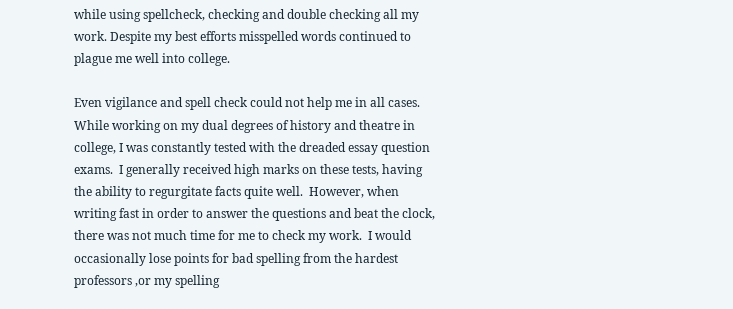while using spellcheck, checking and double checking all my work. Despite my best efforts misspelled words continued to plague me well into college.

Even vigilance and spell check could not help me in all cases.  While working on my dual degrees of history and theatre in college, I was constantly tested with the dreaded essay question exams.  I generally received high marks on these tests, having the ability to regurgitate facts quite well.  However, when writing fast in order to answer the questions and beat the clock, there was not much time for me to check my work.  I would occasionally lose points for bad spelling from the hardest professors ,or my spelling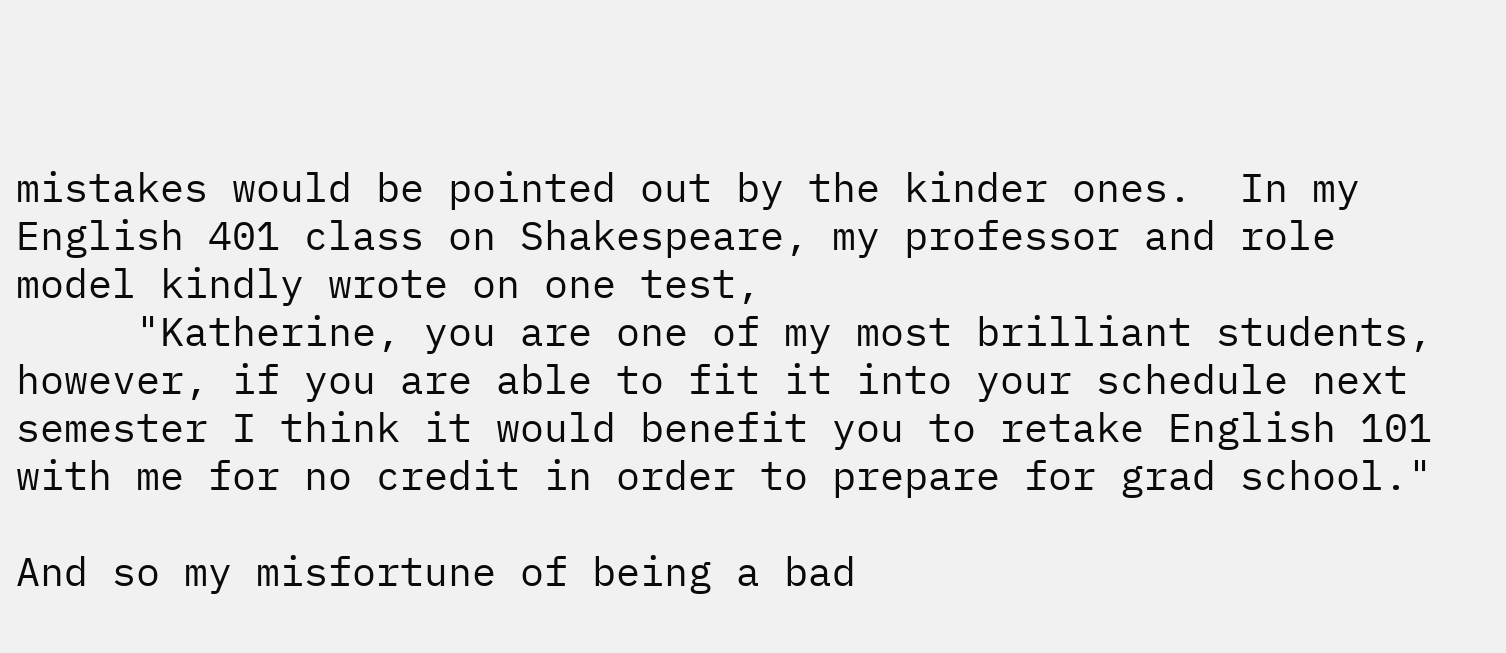mistakes would be pointed out by the kinder ones.  In my English 401 class on Shakespeare, my professor and role model kindly wrote on one test,
     "Katherine, you are one of my most brilliant students, however, if you are able to fit it into your schedule next semester I think it would benefit you to retake English 101 with me for no credit in order to prepare for grad school."

And so my misfortune of being a bad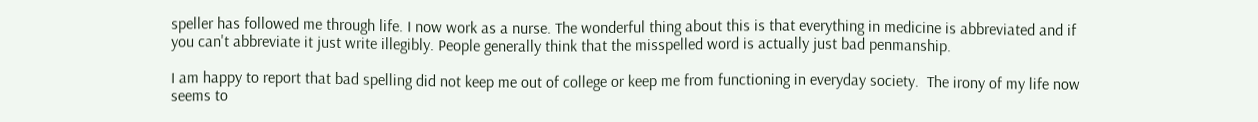speller has followed me through life. I now work as a nurse. The wonderful thing about this is that everything in medicine is abbreviated and if you can't abbreviate it just write illegibly. People generally think that the misspelled word is actually just bad penmanship.

I am happy to report that bad spelling did not keep me out of college or keep me from functioning in everyday society.  The irony of my life now seems to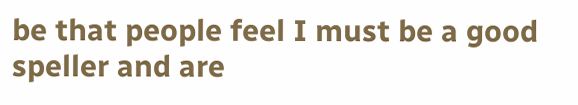be that people feel I must be a good speller and are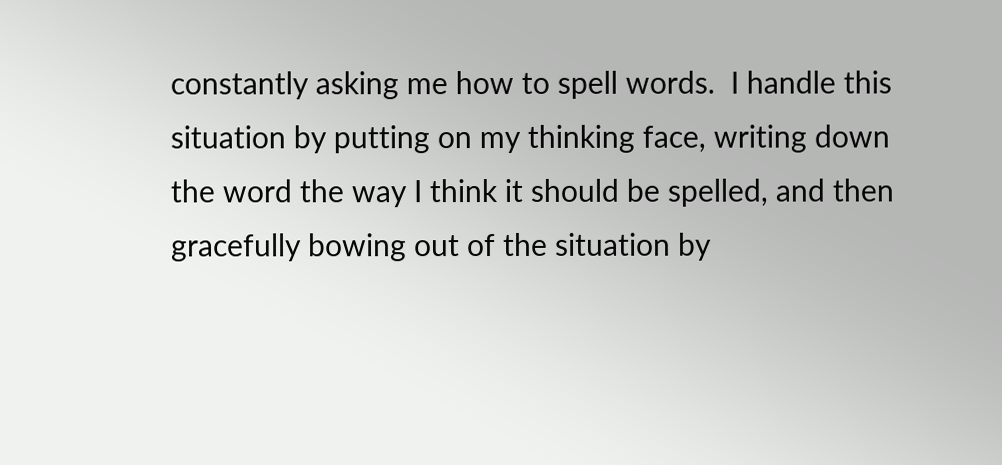constantly asking me how to spell words.  I handle this situation by putting on my thinking face, writing down the word the way I think it should be spelled, and then gracefully bowing out of the situation by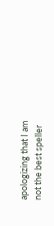apologizing that I am not the best speller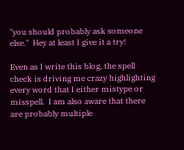"you should probably ask someone else."  Hey at least I give it a try!

Even as I write this blog, the spell check is driving me crazy highlighting every word that I either mistype or misspell.  I am also aware that there are probably multiple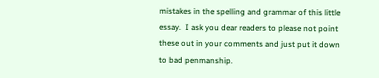mistakes in the spelling and grammar of this little essay.  I ask you dear readers to please not point these out in your comments and just put it down to bad penmanship.